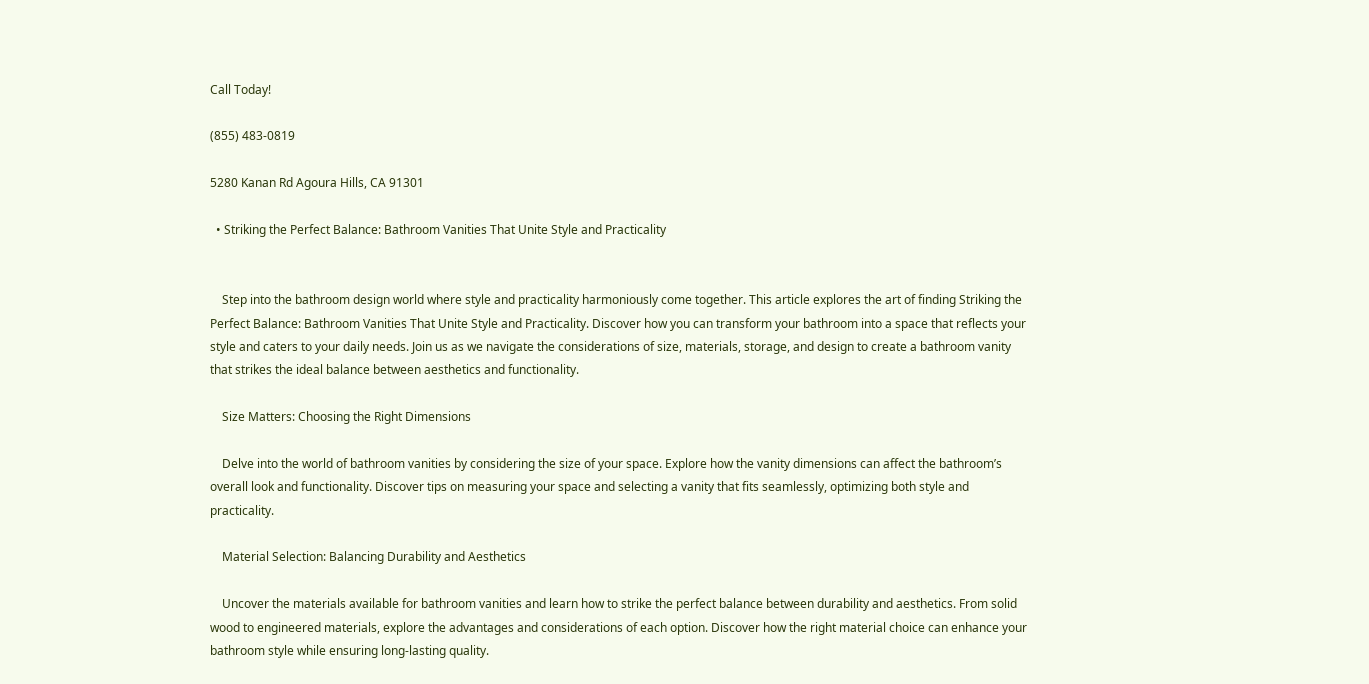Call Today!

(855) 483-0819

5280 Kanan Rd Agoura Hills, CA 91301

  • Striking the Perfect Balance: Bathroom Vanities That Unite Style and Practicality


    Step into the bathroom design world where style and practicality harmoniously come together. This article explores the art of finding Striking the Perfect Balance: Bathroom Vanities That Unite Style and Practicality. Discover how you can transform your bathroom into a space that reflects your style and caters to your daily needs. Join us as we navigate the considerations of size, materials, storage, and design to create a bathroom vanity that strikes the ideal balance between aesthetics and functionality.

    Size Matters: Choosing the Right Dimensions

    Delve into the world of bathroom vanities by considering the size of your space. Explore how the vanity dimensions can affect the bathroom’s overall look and functionality. Discover tips on measuring your space and selecting a vanity that fits seamlessly, optimizing both style and practicality.

    Material Selection: Balancing Durability and Aesthetics

    Uncover the materials available for bathroom vanities and learn how to strike the perfect balance between durability and aesthetics. From solid wood to engineered materials, explore the advantages and considerations of each option. Discover how the right material choice can enhance your bathroom style while ensuring long-lasting quality.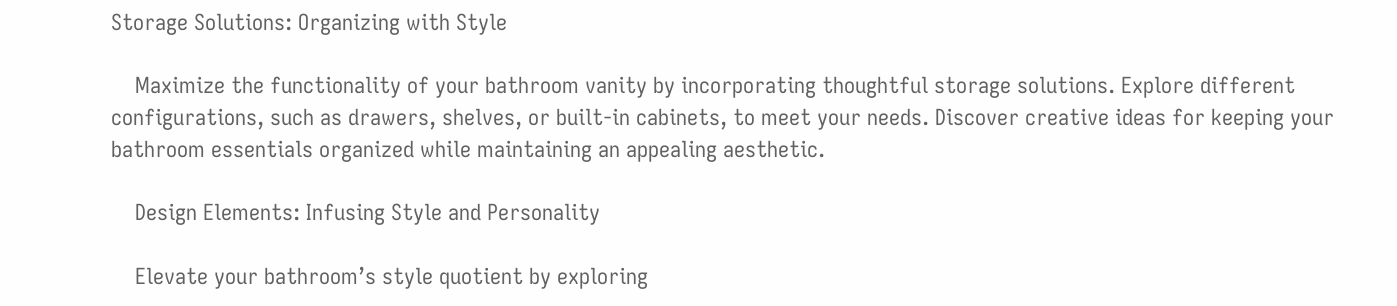Storage Solutions: Organizing with Style

    Maximize the functionality of your bathroom vanity by incorporating thoughtful storage solutions. Explore different configurations, such as drawers, shelves, or built-in cabinets, to meet your needs. Discover creative ideas for keeping your bathroom essentials organized while maintaining an appealing aesthetic.

    Design Elements: Infusing Style and Personality

    Elevate your bathroom’s style quotient by exploring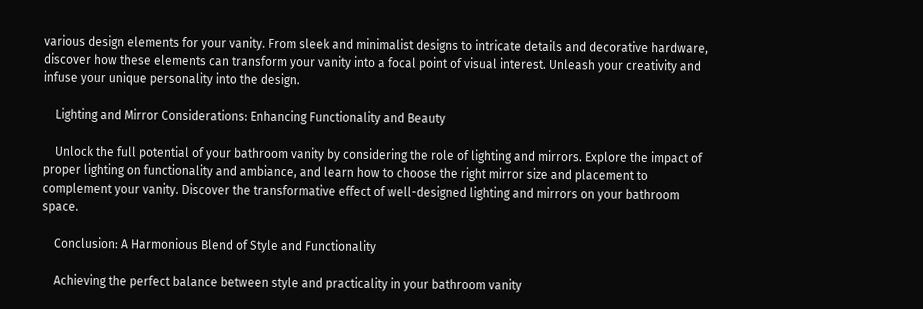various design elements for your vanity. From sleek and minimalist designs to intricate details and decorative hardware, discover how these elements can transform your vanity into a focal point of visual interest. Unleash your creativity and infuse your unique personality into the design.

    Lighting and Mirror Considerations: Enhancing Functionality and Beauty

    Unlock the full potential of your bathroom vanity by considering the role of lighting and mirrors. Explore the impact of proper lighting on functionality and ambiance, and learn how to choose the right mirror size and placement to complement your vanity. Discover the transformative effect of well-designed lighting and mirrors on your bathroom space.

    Conclusion: A Harmonious Blend of Style and Functionality

    Achieving the perfect balance between style and practicality in your bathroom vanity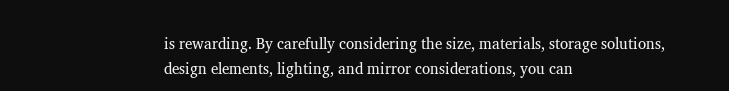is rewarding. By carefully considering the size, materials, storage solutions, design elements, lighting, and mirror considerations, you can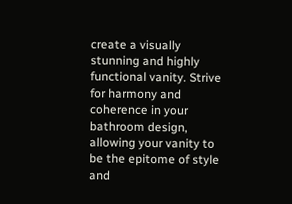create a visually stunning and highly functional vanity. Strive for harmony and coherence in your bathroom design, allowing your vanity to be the epitome of style and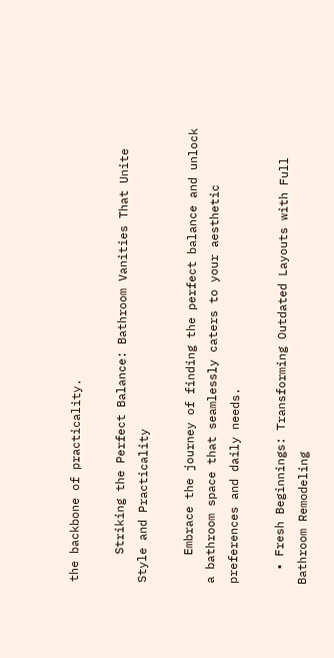the backbone of practicality.

    Striking the Perfect Balance: Bathroom Vanities That Unite Style and Practicality

    Embrace the journey of finding the perfect balance and unlock a bathroom space that seamlessly caters to your aesthetic preferences and daily needs.

  • Fresh Beginnings: Transforming Outdated Layouts with Full Bathroom Remodeling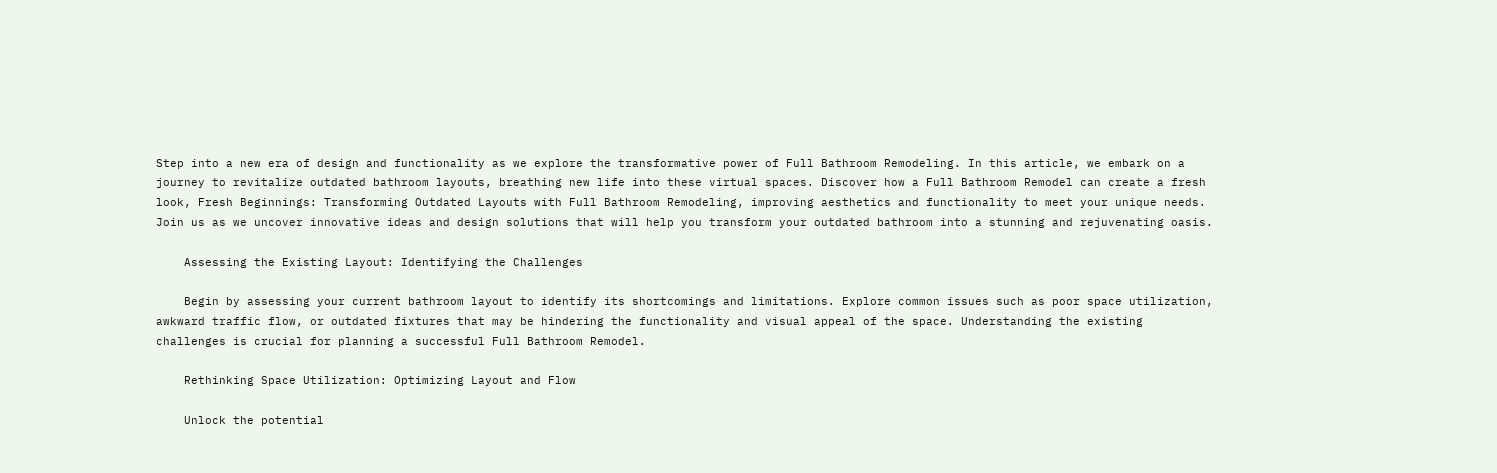Step into a new era of design and functionality as we explore the transformative power of Full Bathroom Remodeling. In this article, we embark on a journey to revitalize outdated bathroom layouts, breathing new life into these virtual spaces. Discover how a Full Bathroom Remodel can create a fresh look, Fresh Beginnings: Transforming Outdated Layouts with Full Bathroom Remodeling, improving aesthetics and functionality to meet your unique needs. Join us as we uncover innovative ideas and design solutions that will help you transform your outdated bathroom into a stunning and rejuvenating oasis.

    Assessing the Existing Layout: Identifying the Challenges

    Begin by assessing your current bathroom layout to identify its shortcomings and limitations. Explore common issues such as poor space utilization, awkward traffic flow, or outdated fixtures that may be hindering the functionality and visual appeal of the space. Understanding the existing challenges is crucial for planning a successful Full Bathroom Remodel.

    Rethinking Space Utilization: Optimizing Layout and Flow

    Unlock the potential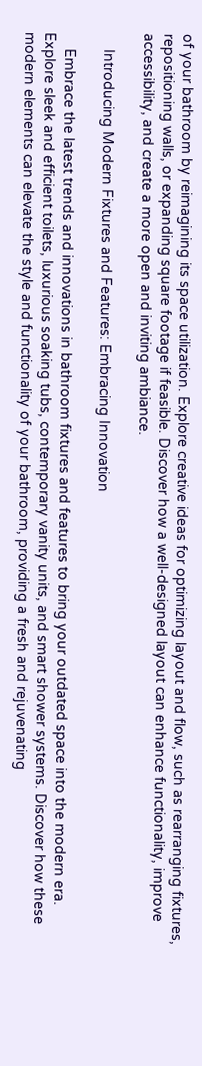of your bathroom by reimagining its space utilization. Explore creative ideas for optimizing layout and flow, such as rearranging fixtures, repositioning walls, or expanding square footage if feasible. Discover how a well-designed layout can enhance functionality, improve accessibility, and create a more open and inviting ambiance.

    Introducing Modern Fixtures and Features: Embracing Innovation

    Embrace the latest trends and innovations in bathroom fixtures and features to bring your outdated space into the modern era. Explore sleek and efficient toilets, luxurious soaking tubs, contemporary vanity units, and smart shower systems. Discover how these modern elements can elevate the style and functionality of your bathroom, providing a fresh and rejuvenating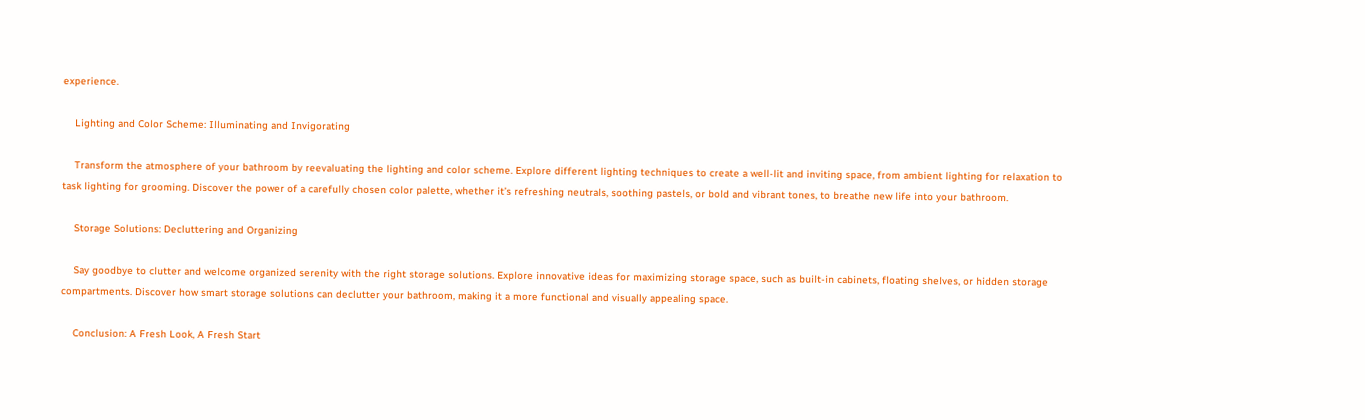experience.

    Lighting and Color Scheme: Illuminating and Invigorating

    Transform the atmosphere of your bathroom by reevaluating the lighting and color scheme. Explore different lighting techniques to create a well-lit and inviting space, from ambient lighting for relaxation to task lighting for grooming. Discover the power of a carefully chosen color palette, whether it’s refreshing neutrals, soothing pastels, or bold and vibrant tones, to breathe new life into your bathroom.

    Storage Solutions: Decluttering and Organizing

    Say goodbye to clutter and welcome organized serenity with the right storage solutions. Explore innovative ideas for maximizing storage space, such as built-in cabinets, floating shelves, or hidden storage compartments. Discover how smart storage solutions can declutter your bathroom, making it a more functional and visually appealing space.

    Conclusion: A Fresh Look, A Fresh Start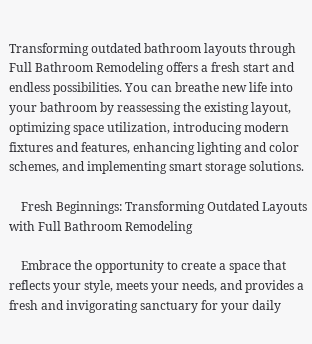Transforming outdated bathroom layouts through Full Bathroom Remodeling offers a fresh start and endless possibilities. You can breathe new life into your bathroom by reassessing the existing layout, optimizing space utilization, introducing modern fixtures and features, enhancing lighting and color schemes, and implementing smart storage solutions.

    Fresh Beginnings: Transforming Outdated Layouts with Full Bathroom Remodeling

    Embrace the opportunity to create a space that reflects your style, meets your needs, and provides a fresh and invigorating sanctuary for your daily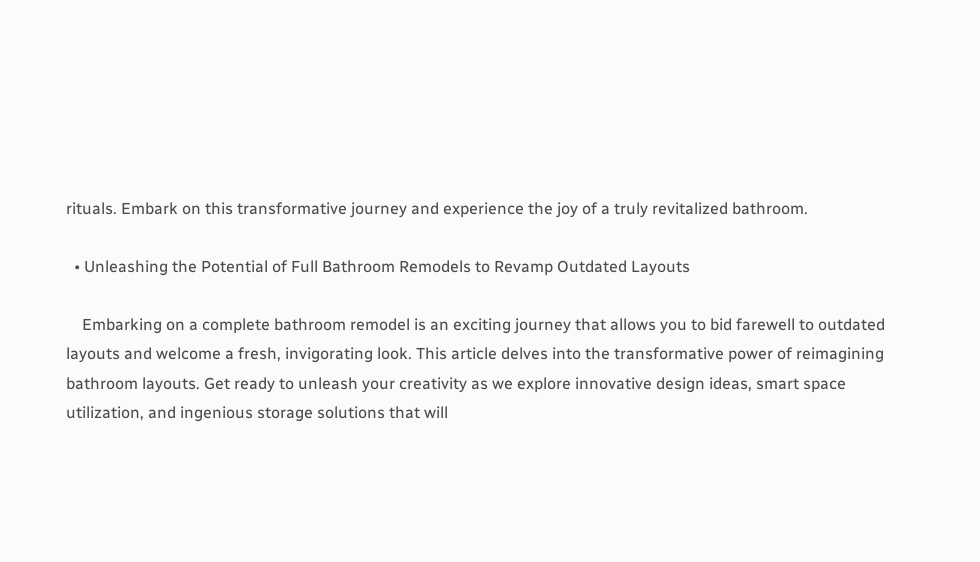rituals. Embark on this transformative journey and experience the joy of a truly revitalized bathroom.

  • Unleashing the Potential of Full Bathroom Remodels to Revamp Outdated Layouts

    Embarking on a complete bathroom remodel is an exciting journey that allows you to bid farewell to outdated layouts and welcome a fresh, invigorating look. This article delves into the transformative power of reimagining bathroom layouts. Get ready to unleash your creativity as we explore innovative design ideas, smart space utilization, and ingenious storage solutions that will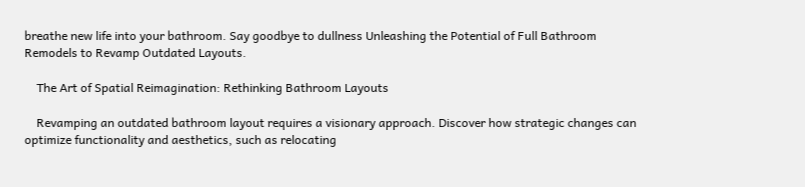breathe new life into your bathroom. Say goodbye to dullness Unleashing the Potential of Full Bathroom Remodels to Revamp Outdated Layouts.

    The Art of Spatial Reimagination: Rethinking Bathroom Layouts

    Revamping an outdated bathroom layout requires a visionary approach. Discover how strategic changes can optimize functionality and aesthetics, such as relocating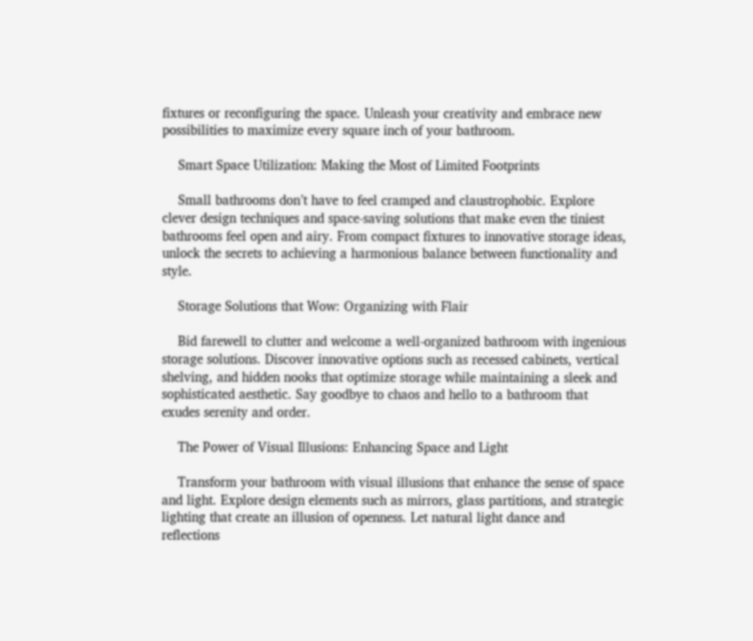fixtures or reconfiguring the space. Unleash your creativity and embrace new possibilities to maximize every square inch of your bathroom.

    Smart Space Utilization: Making the Most of Limited Footprints

    Small bathrooms don’t have to feel cramped and claustrophobic. Explore clever design techniques and space-saving solutions that make even the tiniest bathrooms feel open and airy. From compact fixtures to innovative storage ideas, unlock the secrets to achieving a harmonious balance between functionality and style.

    Storage Solutions that Wow: Organizing with Flair

    Bid farewell to clutter and welcome a well-organized bathroom with ingenious storage solutions. Discover innovative options such as recessed cabinets, vertical shelving, and hidden nooks that optimize storage while maintaining a sleek and sophisticated aesthetic. Say goodbye to chaos and hello to a bathroom that exudes serenity and order.

    The Power of Visual Illusions: Enhancing Space and Light

    Transform your bathroom with visual illusions that enhance the sense of space and light. Explore design elements such as mirrors, glass partitions, and strategic lighting that create an illusion of openness. Let natural light dance and reflections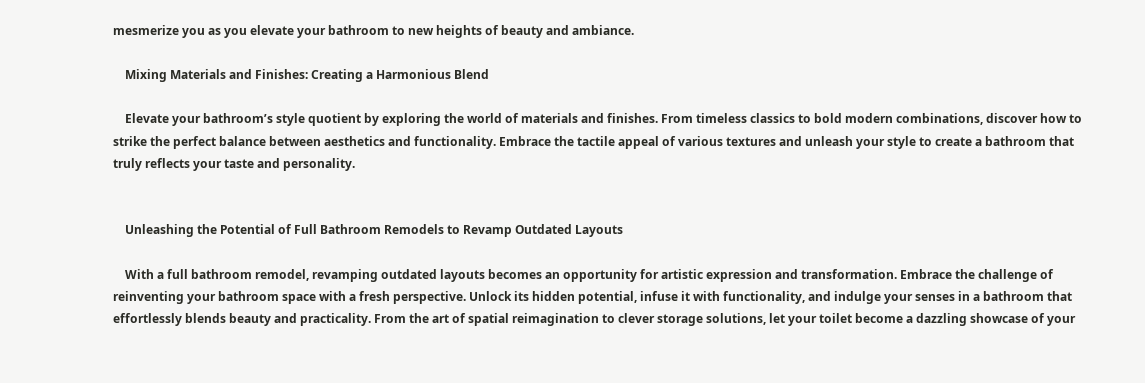mesmerize you as you elevate your bathroom to new heights of beauty and ambiance.

    Mixing Materials and Finishes: Creating a Harmonious Blend

    Elevate your bathroom’s style quotient by exploring the world of materials and finishes. From timeless classics to bold modern combinations, discover how to strike the perfect balance between aesthetics and functionality. Embrace the tactile appeal of various textures and unleash your style to create a bathroom that truly reflects your taste and personality.


    Unleashing the Potential of Full Bathroom Remodels to Revamp Outdated Layouts

    With a full bathroom remodel, revamping outdated layouts becomes an opportunity for artistic expression and transformation. Embrace the challenge of reinventing your bathroom space with a fresh perspective. Unlock its hidden potential, infuse it with functionality, and indulge your senses in a bathroom that effortlessly blends beauty and practicality. From the art of spatial reimagination to clever storage solutions, let your toilet become a dazzling showcase of your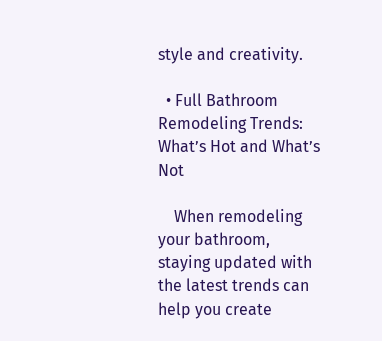style and creativity.

  • Full Bathroom Remodeling Trends: What’s Hot and What’s Not

    When remodeling your bathroom, staying updated with the latest trends can help you create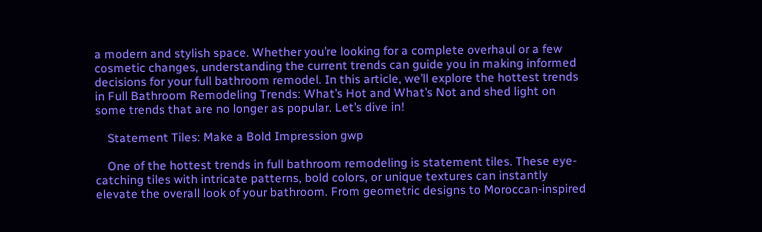a modern and stylish space. Whether you’re looking for a complete overhaul or a few cosmetic changes, understanding the current trends can guide you in making informed decisions for your full bathroom remodel. In this article, we’ll explore the hottest trends in Full Bathroom Remodeling Trends: What’s Hot and What’s Not and shed light on some trends that are no longer as popular. Let’s dive in!

    Statement Tiles: Make a Bold Impression gwp

    One of the hottest trends in full bathroom remodeling is statement tiles. These eye-catching tiles with intricate patterns, bold colors, or unique textures can instantly elevate the overall look of your bathroom. From geometric designs to Moroccan-inspired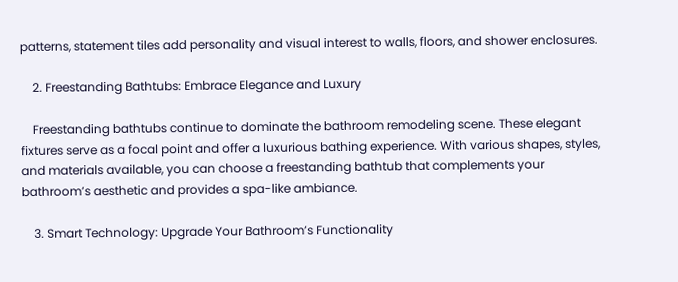patterns, statement tiles add personality and visual interest to walls, floors, and shower enclosures.

    2. Freestanding Bathtubs: Embrace Elegance and Luxury

    Freestanding bathtubs continue to dominate the bathroom remodeling scene. These elegant fixtures serve as a focal point and offer a luxurious bathing experience. With various shapes, styles, and materials available, you can choose a freestanding bathtub that complements your bathroom’s aesthetic and provides a spa-like ambiance.

    3. Smart Technology: Upgrade Your Bathroom’s Functionality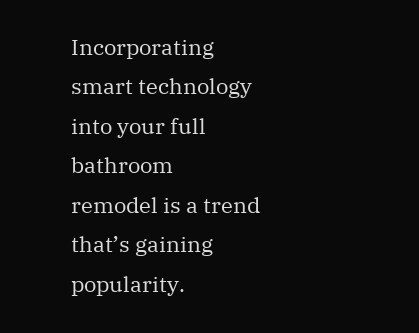Incorporating smart technology into your full bathroom remodel is a trend that’s gaining popularity.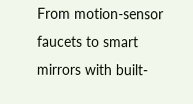From motion-sensor faucets to smart mirrors with built-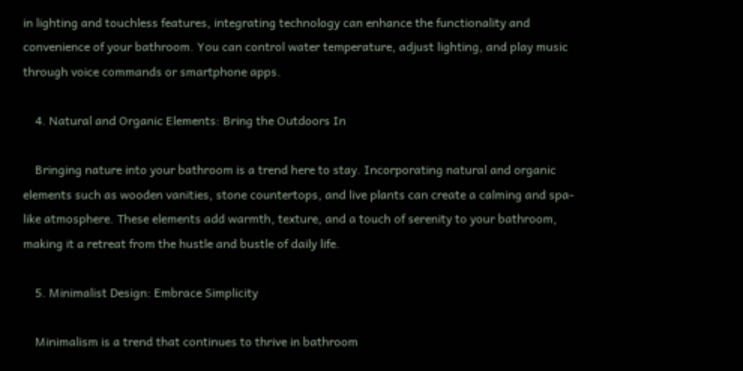in lighting and touchless features, integrating technology can enhance the functionality and convenience of your bathroom. You can control water temperature, adjust lighting, and play music through voice commands or smartphone apps.

    4. Natural and Organic Elements: Bring the Outdoors In

    Bringing nature into your bathroom is a trend here to stay. Incorporating natural and organic elements such as wooden vanities, stone countertops, and live plants can create a calming and spa-like atmosphere. These elements add warmth, texture, and a touch of serenity to your bathroom, making it a retreat from the hustle and bustle of daily life.

    5. Minimalist Design: Embrace Simplicity

    Minimalism is a trend that continues to thrive in bathroom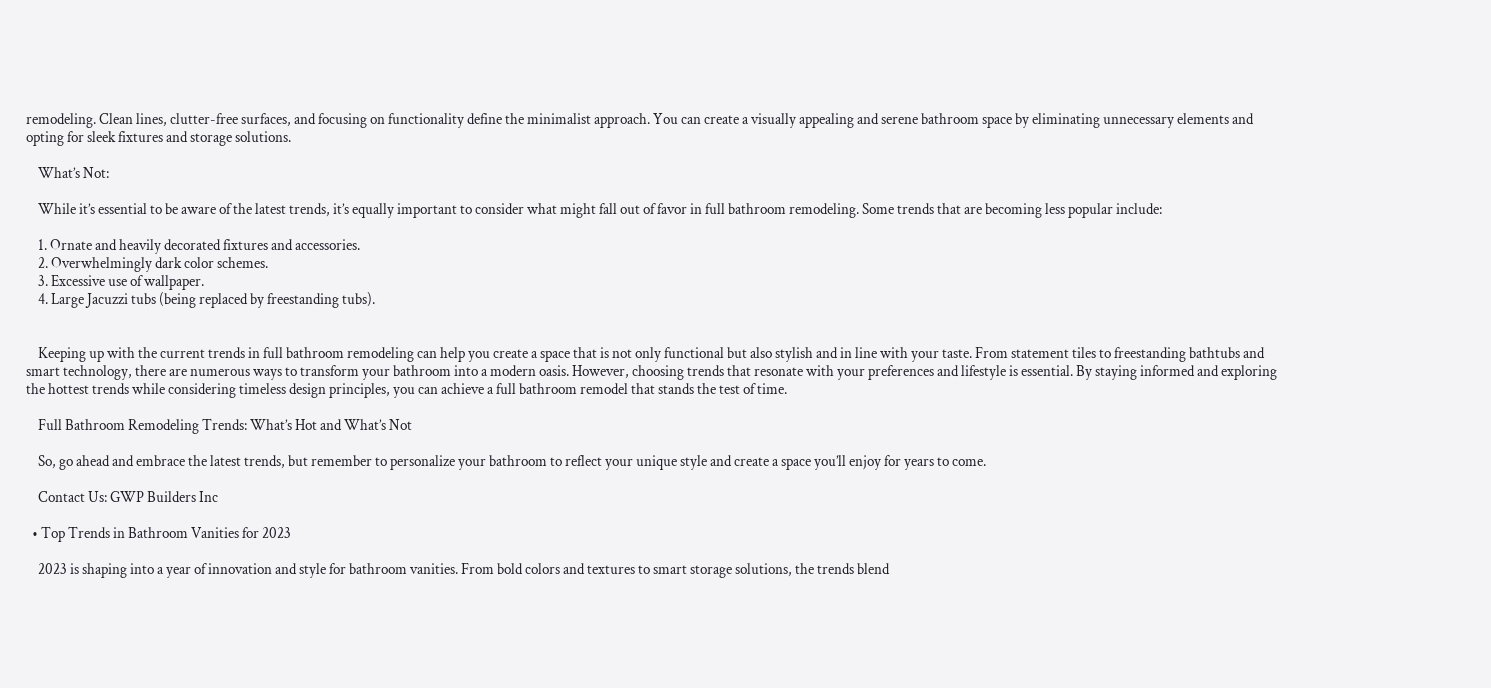remodeling. Clean lines, clutter-free surfaces, and focusing on functionality define the minimalist approach. You can create a visually appealing and serene bathroom space by eliminating unnecessary elements and opting for sleek fixtures and storage solutions.

    What’s Not:

    While it’s essential to be aware of the latest trends, it’s equally important to consider what might fall out of favor in full bathroom remodeling. Some trends that are becoming less popular include:

    1. Ornate and heavily decorated fixtures and accessories.
    2. Overwhelmingly dark color schemes.
    3. Excessive use of wallpaper.
    4. Large Jacuzzi tubs (being replaced by freestanding tubs).


    Keeping up with the current trends in full bathroom remodeling can help you create a space that is not only functional but also stylish and in line with your taste. From statement tiles to freestanding bathtubs and smart technology, there are numerous ways to transform your bathroom into a modern oasis. However, choosing trends that resonate with your preferences and lifestyle is essential. By staying informed and exploring the hottest trends while considering timeless design principles, you can achieve a full bathroom remodel that stands the test of time.

    Full Bathroom Remodeling Trends: What’s Hot and What’s Not

    So, go ahead and embrace the latest trends, but remember to personalize your bathroom to reflect your unique style and create a space you’ll enjoy for years to come.

    Contact Us: GWP Builders Inc

  • Top Trends in Bathroom Vanities for 2023

    2023 is shaping into a year of innovation and style for bathroom vanities. From bold colors and textures to smart storage solutions, the trends blend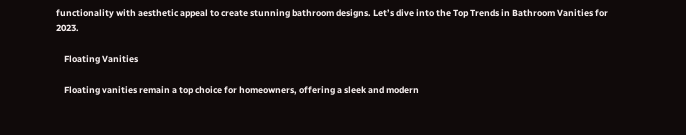functionality with aesthetic appeal to create stunning bathroom designs. Let’s dive into the Top Trends in Bathroom Vanities for 2023.

    Floating Vanities

    Floating vanities remain a top choice for homeowners, offering a sleek and modern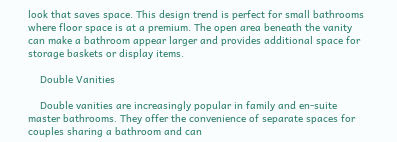look that saves space. This design trend is perfect for small bathrooms where floor space is at a premium. The open area beneath the vanity can make a bathroom appear larger and provides additional space for storage baskets or display items.

    Double Vanities

    Double vanities are increasingly popular in family and en-suite master bathrooms. They offer the convenience of separate spaces for couples sharing a bathroom and can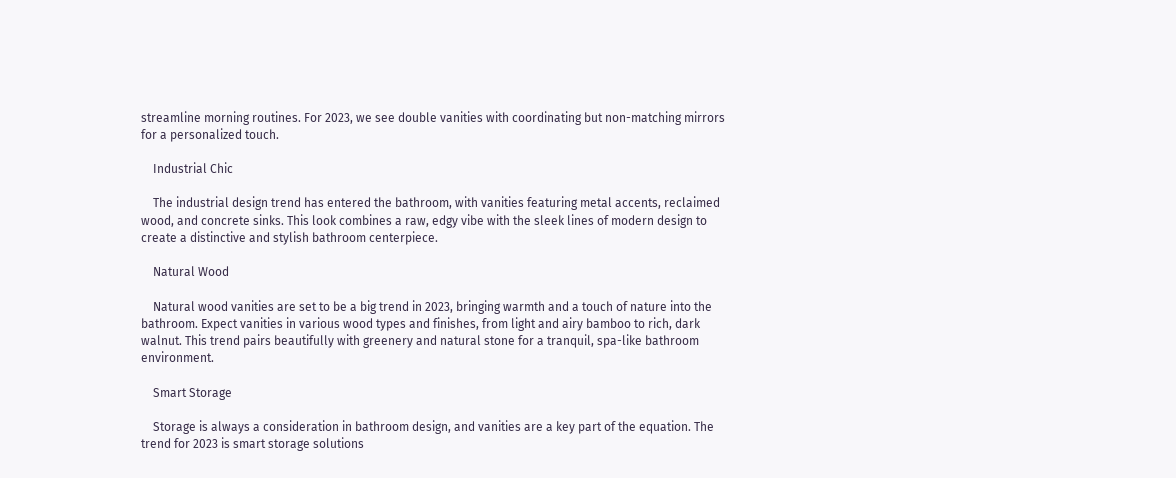streamline morning routines. For 2023, we see double vanities with coordinating but non-matching mirrors for a personalized touch.

    Industrial Chic

    The industrial design trend has entered the bathroom, with vanities featuring metal accents, reclaimed wood, and concrete sinks. This look combines a raw, edgy vibe with the sleek lines of modern design to create a distinctive and stylish bathroom centerpiece.

    Natural Wood

    Natural wood vanities are set to be a big trend in 2023, bringing warmth and a touch of nature into the bathroom. Expect vanities in various wood types and finishes, from light and airy bamboo to rich, dark walnut. This trend pairs beautifully with greenery and natural stone for a tranquil, spa-like bathroom environment.

    Smart Storage

    Storage is always a consideration in bathroom design, and vanities are a key part of the equation. The trend for 2023 is smart storage solutions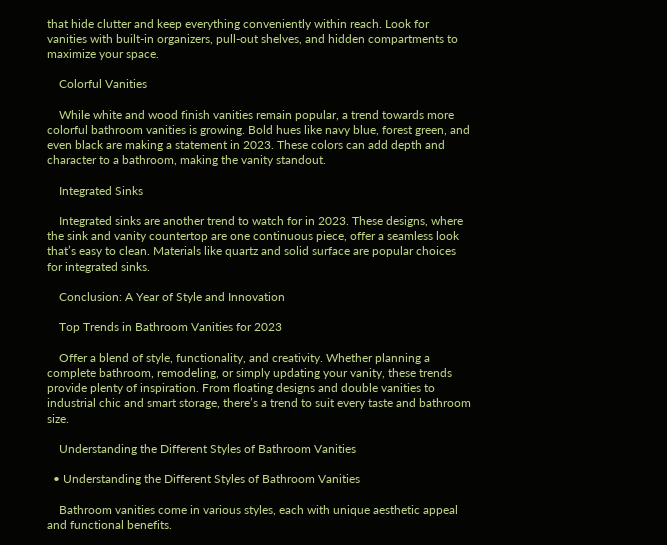that hide clutter and keep everything conveniently within reach. Look for vanities with built-in organizers, pull-out shelves, and hidden compartments to maximize your space.

    Colorful Vanities

    While white and wood finish vanities remain popular, a trend towards more colorful bathroom vanities is growing. Bold hues like navy blue, forest green, and even black are making a statement in 2023. These colors can add depth and character to a bathroom, making the vanity standout.

    Integrated Sinks

    Integrated sinks are another trend to watch for in 2023. These designs, where the sink and vanity countertop are one continuous piece, offer a seamless look that’s easy to clean. Materials like quartz and solid surface are popular choices for integrated sinks.

    Conclusion: A Year of Style and Innovation

    Top Trends in Bathroom Vanities for 2023

    Offer a blend of style, functionality, and creativity. Whether planning a complete bathroom, remodeling, or simply updating your vanity, these trends provide plenty of inspiration. From floating designs and double vanities to industrial chic and smart storage, there’s a trend to suit every taste and bathroom size.

    Understanding the Different Styles of Bathroom Vanities

  • Understanding the Different Styles of Bathroom Vanities

    Bathroom vanities come in various styles, each with unique aesthetic appeal and functional benefits.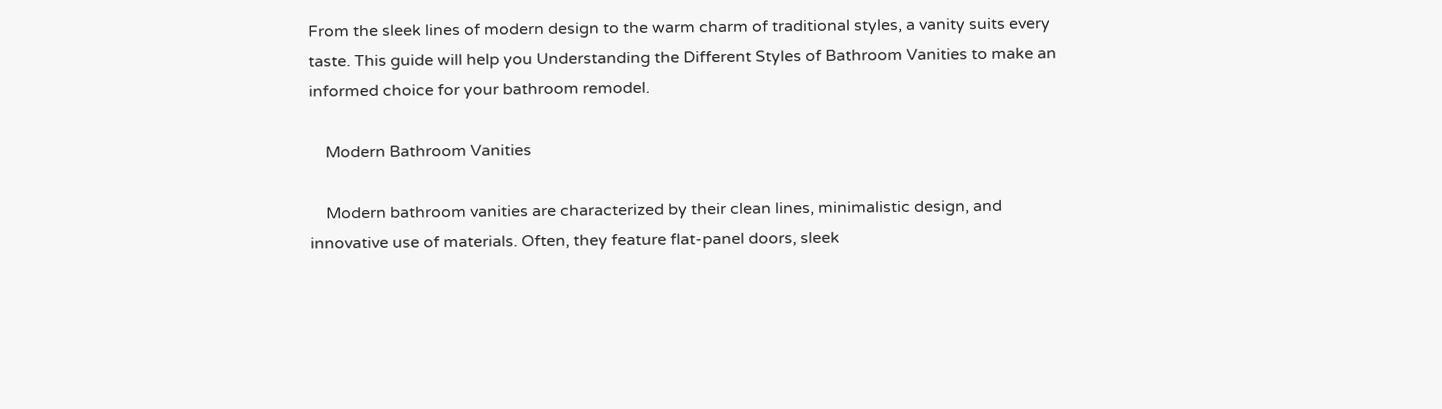From the sleek lines of modern design to the warm charm of traditional styles, a vanity suits every taste. This guide will help you Understanding the Different Styles of Bathroom Vanities to make an informed choice for your bathroom remodel.

    Modern Bathroom Vanities

    Modern bathroom vanities are characterized by their clean lines, minimalistic design, and innovative use of materials. Often, they feature flat-panel doors, sleek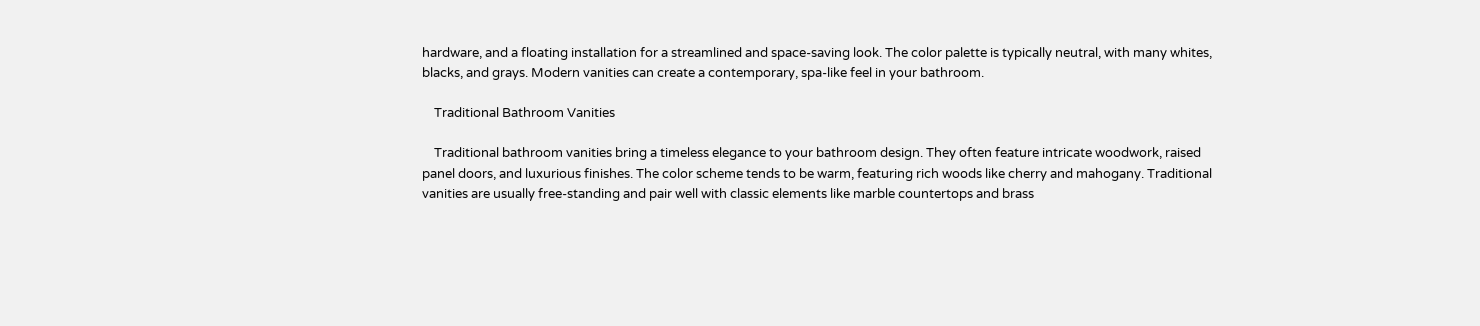hardware, and a floating installation for a streamlined and space-saving look. The color palette is typically neutral, with many whites, blacks, and grays. Modern vanities can create a contemporary, spa-like feel in your bathroom.

    Traditional Bathroom Vanities

    Traditional bathroom vanities bring a timeless elegance to your bathroom design. They often feature intricate woodwork, raised panel doors, and luxurious finishes. The color scheme tends to be warm, featuring rich woods like cherry and mahogany. Traditional vanities are usually free-standing and pair well with classic elements like marble countertops and brass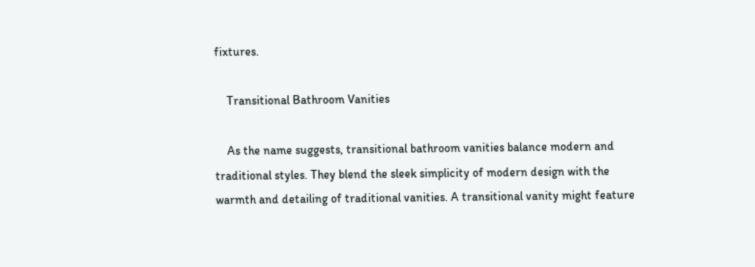fixtures.

    Transitional Bathroom Vanities

    As the name suggests, transitional bathroom vanities balance modern and traditional styles. They blend the sleek simplicity of modern design with the warmth and detailing of traditional vanities. A transitional vanity might feature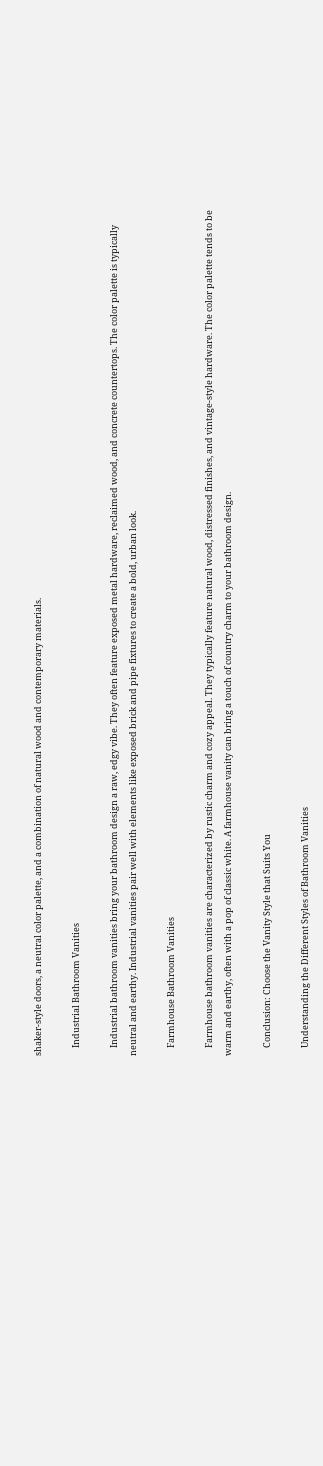shaker-style doors, a neutral color palette, and a combination of natural wood and contemporary materials.

    Industrial Bathroom Vanities

    Industrial bathroom vanities bring your bathroom design a raw, edgy vibe. They often feature exposed metal hardware, reclaimed wood, and concrete countertops. The color palette is typically neutral and earthy. Industrial vanities pair well with elements like exposed brick and pipe fixtures to create a bold, urban look.

    Farmhouse Bathroom Vanities

    Farmhouse bathroom vanities are characterized by rustic charm and cozy appeal. They typically feature natural wood, distressed finishes, and vintage-style hardware. The color palette tends to be warm and earthy, often with a pop of classic white. A farmhouse vanity can bring a touch of country charm to your bathroom design.

    Conclusion: Choose the Vanity Style that Suits You

    Understanding the Different Styles of Bathroom Vanities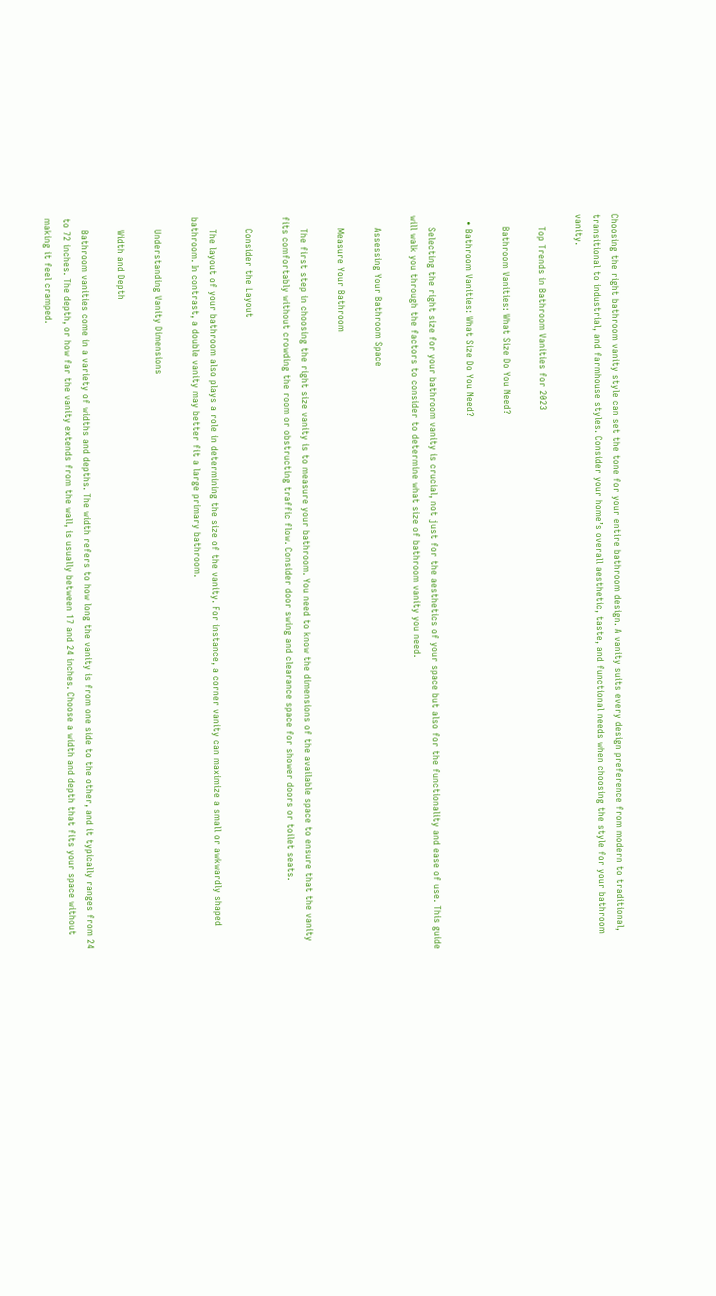Choosing the right bathroom vanity style can set the tone for your entire bathroom design. A vanity suits every design preference from modern to traditional, transitional to industrial, and farmhouse styles. Consider your home’s overall aesthetic, taste, and functional needs when choosing the style for your bathroom vanity.

    Top Trends in Bathroom Vanities for 2023

    Bathroom Vanities: What Size Do You Need?

  • Bathroom Vanities: What Size Do You Need?

    Selecting the right size for your bathroom vanity is crucial, not just for the aesthetics of your space but also for the functionality and ease of use. This guide will walk you through the factors to consider to determine what size of bathroom vanity you need.

    Assessing Your Bathroom Space

    Measure Your Bathroom

    The first step in choosing the right size vanity is to measure your bathroom. You need to know the dimensions of the available space to ensure that the vanity fits comfortably without crowding the room or obstructing traffic flow. Consider door swing and clearance space for shower doors or toilet seats.

    Consider the Layout

    The layout of your bathroom also plays a role in determining the size of the vanity. For instance, a corner vanity can maximize a small or awkwardly shaped bathroom. In contrast, a double vanity may better fit a large primary bathroom.

    Understanding Vanity Dimensions

    Width and Depth

    Bathroom vanities come in a variety of widths and depths. The width refers to how long the vanity is from one side to the other, and it typically ranges from 24 to 72 inches. The depth, or how far the vanity extends from the wall, is usually between 17 and 24 inches. Choose a width and depth that fits your space without making it feel cramped.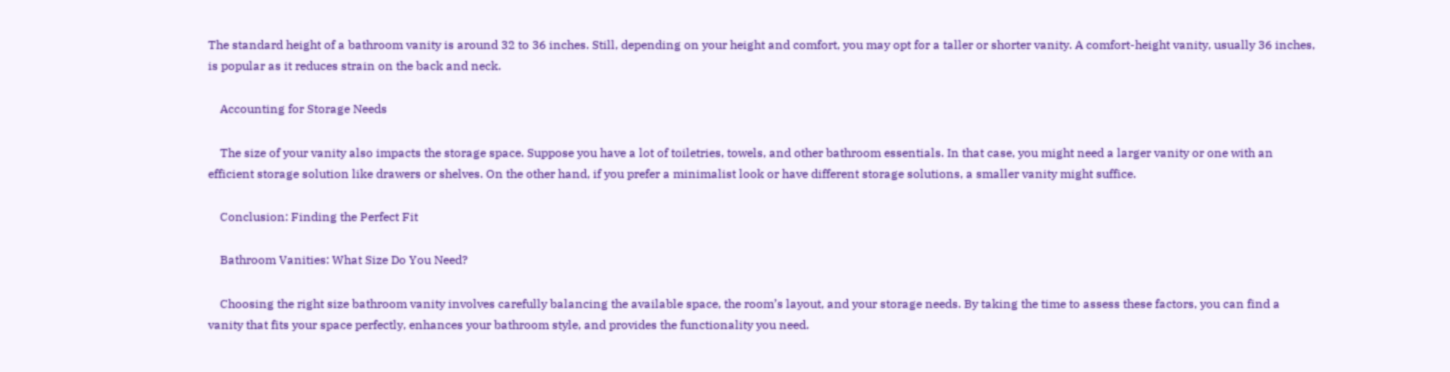The standard height of a bathroom vanity is around 32 to 36 inches. Still, depending on your height and comfort, you may opt for a taller or shorter vanity. A comfort-height vanity, usually 36 inches, is popular as it reduces strain on the back and neck.

    Accounting for Storage Needs

    The size of your vanity also impacts the storage space. Suppose you have a lot of toiletries, towels, and other bathroom essentials. In that case, you might need a larger vanity or one with an efficient storage solution like drawers or shelves. On the other hand, if you prefer a minimalist look or have different storage solutions, a smaller vanity might suffice.

    Conclusion: Finding the Perfect Fit

    Bathroom Vanities: What Size Do You Need?

    Choosing the right size bathroom vanity involves carefully balancing the available space, the room’s layout, and your storage needs. By taking the time to assess these factors, you can find a vanity that fits your space perfectly, enhances your bathroom style, and provides the functionality you need.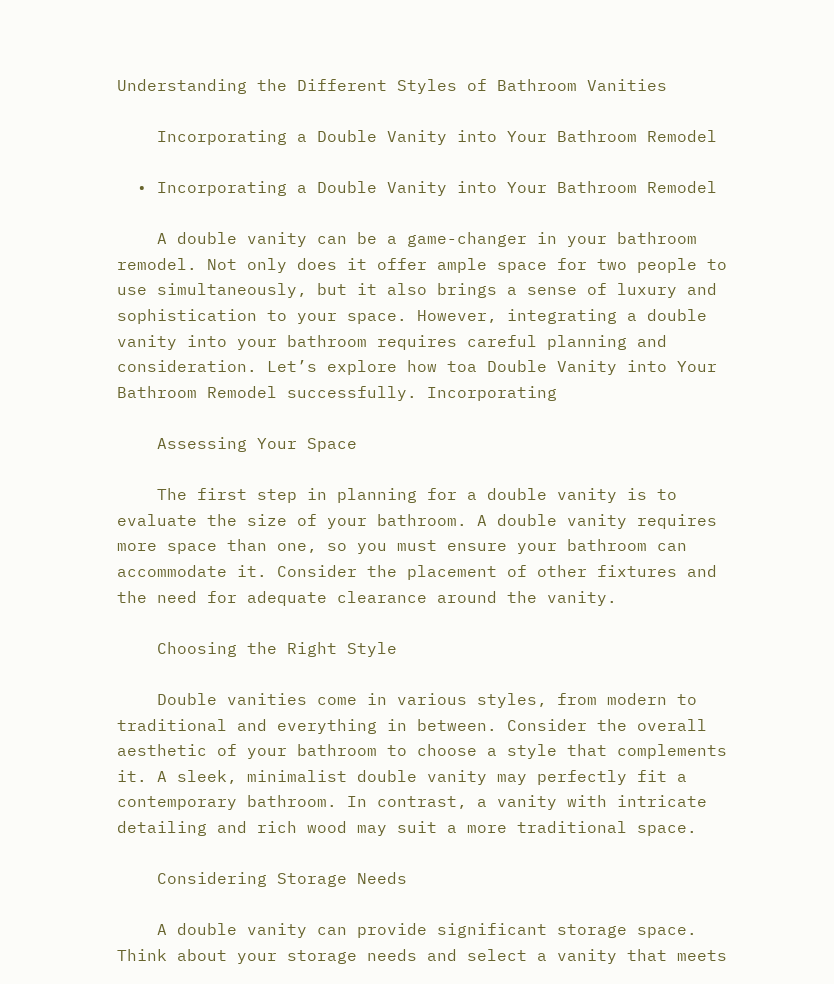Understanding the Different Styles of Bathroom Vanities

    Incorporating a Double Vanity into Your Bathroom Remodel

  • Incorporating a Double Vanity into Your Bathroom Remodel

    A double vanity can be a game-changer in your bathroom remodel. Not only does it offer ample space for two people to use simultaneously, but it also brings a sense of luxury and sophistication to your space. However, integrating a double vanity into your bathroom requires careful planning and consideration. Let’s explore how toa Double Vanity into Your Bathroom Remodel successfully. Incorporating

    Assessing Your Space

    The first step in planning for a double vanity is to evaluate the size of your bathroom. A double vanity requires more space than one, so you must ensure your bathroom can accommodate it. Consider the placement of other fixtures and the need for adequate clearance around the vanity.

    Choosing the Right Style

    Double vanities come in various styles, from modern to traditional and everything in between. Consider the overall aesthetic of your bathroom to choose a style that complements it. A sleek, minimalist double vanity may perfectly fit a contemporary bathroom. In contrast, a vanity with intricate detailing and rich wood may suit a more traditional space.

    Considering Storage Needs

    A double vanity can provide significant storage space. Think about your storage needs and select a vanity that meets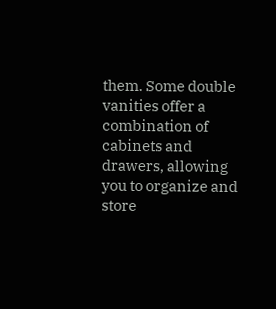them. Some double vanities offer a combination of cabinets and drawers, allowing you to organize and store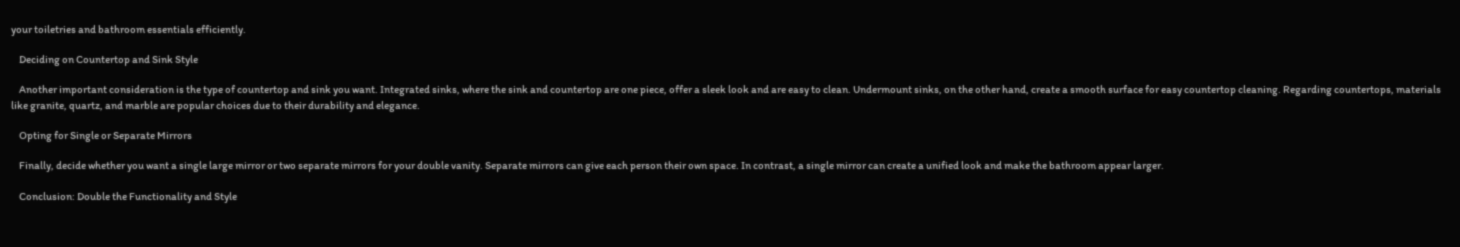your toiletries and bathroom essentials efficiently.

    Deciding on Countertop and Sink Style

    Another important consideration is the type of countertop and sink you want. Integrated sinks, where the sink and countertop are one piece, offer a sleek look and are easy to clean. Undermount sinks, on the other hand, create a smooth surface for easy countertop cleaning. Regarding countertops, materials like granite, quartz, and marble are popular choices due to their durability and elegance.

    Opting for Single or Separate Mirrors

    Finally, decide whether you want a single large mirror or two separate mirrors for your double vanity. Separate mirrors can give each person their own space. In contrast, a single mirror can create a unified look and make the bathroom appear larger.

    Conclusion: Double the Functionality and Style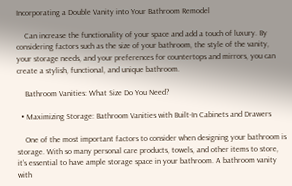Incorporating a Double Vanity into Your Bathroom Remodel

    Can increase the functionality of your space and add a touch of luxury. By considering factors such as the size of your bathroom, the style of the vanity, your storage needs, and your preferences for countertops and mirrors, you can create a stylish, functional, and unique bathroom.

    Bathroom Vanities: What Size Do You Need?

  • Maximizing Storage: Bathroom Vanities with Built-In Cabinets and Drawers

    One of the most important factors to consider when designing your bathroom is storage. With so many personal care products, towels, and other items to store, it’s essential to have ample storage space in your bathroom. A bathroom vanity with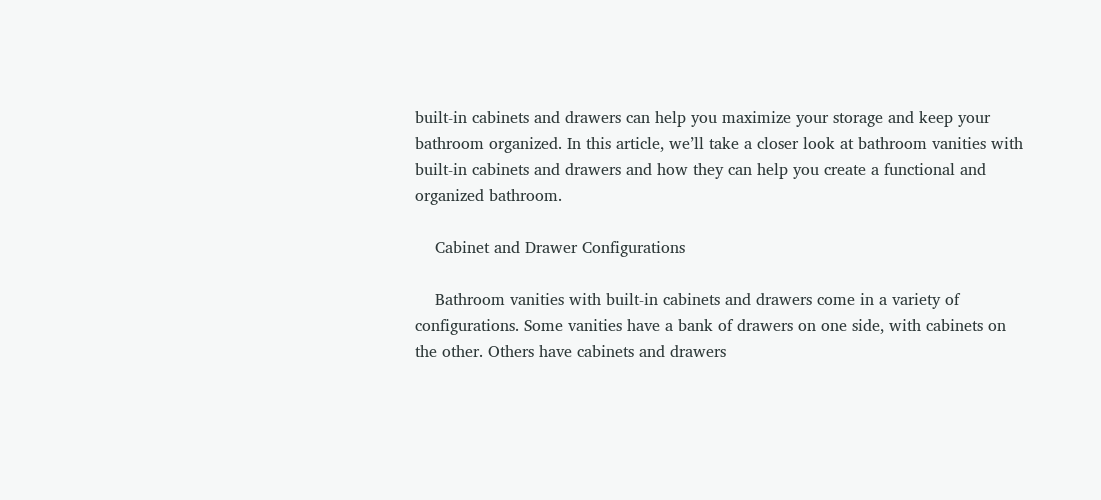built-in cabinets and drawers can help you maximize your storage and keep your bathroom organized. In this article, we’ll take a closer look at bathroom vanities with built-in cabinets and drawers and how they can help you create a functional and organized bathroom.

    Cabinet and Drawer Configurations

    Bathroom vanities with built-in cabinets and drawers come in a variety of configurations. Some vanities have a bank of drawers on one side, with cabinets on the other. Others have cabinets and drawers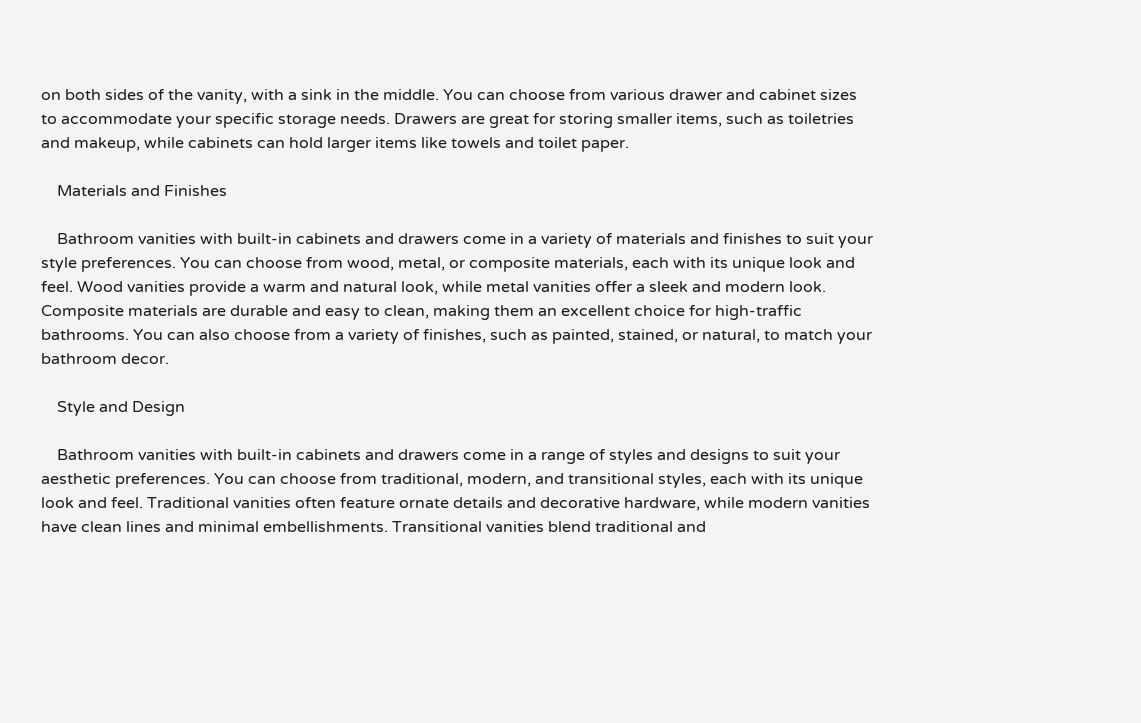on both sides of the vanity, with a sink in the middle. You can choose from various drawer and cabinet sizes to accommodate your specific storage needs. Drawers are great for storing smaller items, such as toiletries and makeup, while cabinets can hold larger items like towels and toilet paper.

    Materials and Finishes

    Bathroom vanities with built-in cabinets and drawers come in a variety of materials and finishes to suit your style preferences. You can choose from wood, metal, or composite materials, each with its unique look and feel. Wood vanities provide a warm and natural look, while metal vanities offer a sleek and modern look. Composite materials are durable and easy to clean, making them an excellent choice for high-traffic bathrooms. You can also choose from a variety of finishes, such as painted, stained, or natural, to match your bathroom decor.

    Style and Design

    Bathroom vanities with built-in cabinets and drawers come in a range of styles and designs to suit your aesthetic preferences. You can choose from traditional, modern, and transitional styles, each with its unique look and feel. Traditional vanities often feature ornate details and decorative hardware, while modern vanities have clean lines and minimal embellishments. Transitional vanities blend traditional and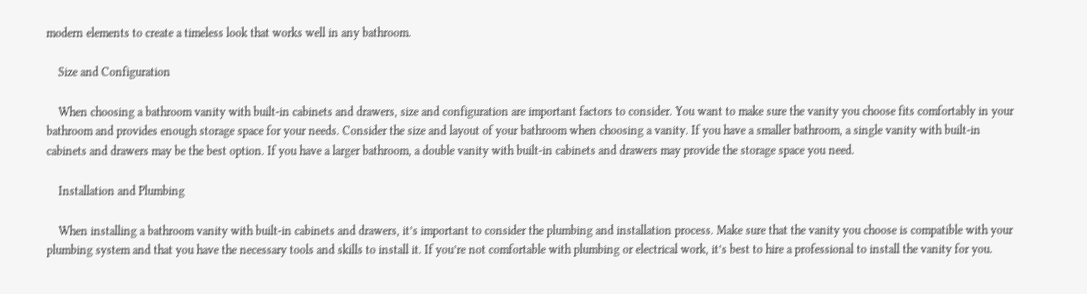modern elements to create a timeless look that works well in any bathroom.

    Size and Configuration

    When choosing a bathroom vanity with built-in cabinets and drawers, size and configuration are important factors to consider. You want to make sure the vanity you choose fits comfortably in your bathroom and provides enough storage space for your needs. Consider the size and layout of your bathroom when choosing a vanity. If you have a smaller bathroom, a single vanity with built-in cabinets and drawers may be the best option. If you have a larger bathroom, a double vanity with built-in cabinets and drawers may provide the storage space you need.

    Installation and Plumbing

    When installing a bathroom vanity with built-in cabinets and drawers, it’s important to consider the plumbing and installation process. Make sure that the vanity you choose is compatible with your plumbing system and that you have the necessary tools and skills to install it. If you’re not comfortable with plumbing or electrical work, it’s best to hire a professional to install the vanity for you.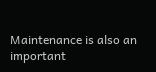Maintenance is also an important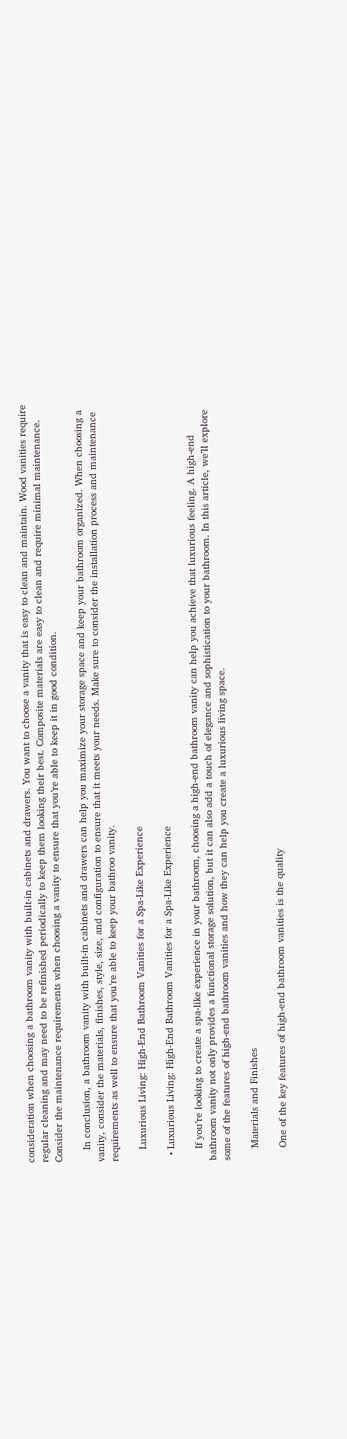consideration when choosing a bathroom vanity with built-in cabinets and drawers. You want to choose a vanity that is easy to clean and maintain. Wood vanities require regular cleaning and may need to be refinished periodically to keep them looking their best. Composite materials are easy to clean and require minimal maintenance. Consider the maintenance requirements when choosing a vanity to ensure that you’re able to keep it in good condition.

    In conclusion, a bathroom vanity with built-in cabinets and drawers can help you maximize your storage space and keep your bathroom organized. When choosing a vanity, consider the materials, finishes, style, size, and configuration to ensure that it meets your needs. Make sure to consider the installation process and maintenance requirements as well to ensure that you’re able to keep your bathroo vanity.

    Luxurious Living: High-End Bathroom Vanities for a Spa-Like Experience

  • Luxurious Living: High-End Bathroom Vanities for a Spa-Like Experience

    If you’re looking to create a spa-like experience in your bathroom, choosing a high-end bathroom vanity can help you achieve that luxurious feeling. A high-end bathroom vanity not only provides a functional storage solution, but it can also add a touch of elegance and sophistication to your bathroom. In this article, we’ll explore some of the features of high-end bathroom vanities and how they can help you create a luxurious living space.

    Materials and Finishes

    One of the key features of high-end bathroom vanities is the quality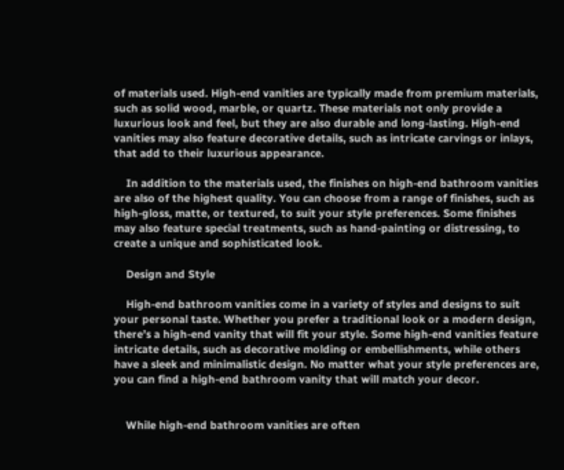of materials used. High-end vanities are typically made from premium materials, such as solid wood, marble, or quartz. These materials not only provide a luxurious look and feel, but they are also durable and long-lasting. High-end vanities may also feature decorative details, such as intricate carvings or inlays, that add to their luxurious appearance.

    In addition to the materials used, the finishes on high-end bathroom vanities are also of the highest quality. You can choose from a range of finishes, such as high-gloss, matte, or textured, to suit your style preferences. Some finishes may also feature special treatments, such as hand-painting or distressing, to create a unique and sophisticated look.

    Design and Style

    High-end bathroom vanities come in a variety of styles and designs to suit your personal taste. Whether you prefer a traditional look or a modern design, there’s a high-end vanity that will fit your style. Some high-end vanities feature intricate details, such as decorative molding or embellishments, while others have a sleek and minimalistic design. No matter what your style preferences are, you can find a high-end bathroom vanity that will match your decor.


    While high-end bathroom vanities are often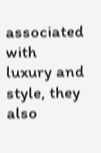associated with luxury and style, they also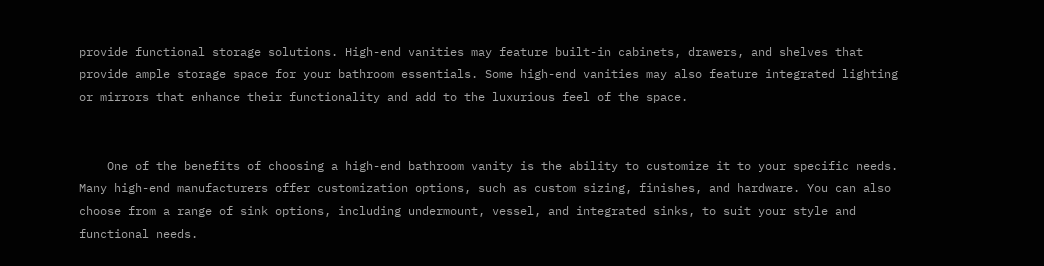provide functional storage solutions. High-end vanities may feature built-in cabinets, drawers, and shelves that provide ample storage space for your bathroom essentials. Some high-end vanities may also feature integrated lighting or mirrors that enhance their functionality and add to the luxurious feel of the space.


    One of the benefits of choosing a high-end bathroom vanity is the ability to customize it to your specific needs. Many high-end manufacturers offer customization options, such as custom sizing, finishes, and hardware. You can also choose from a range of sink options, including undermount, vessel, and integrated sinks, to suit your style and functional needs.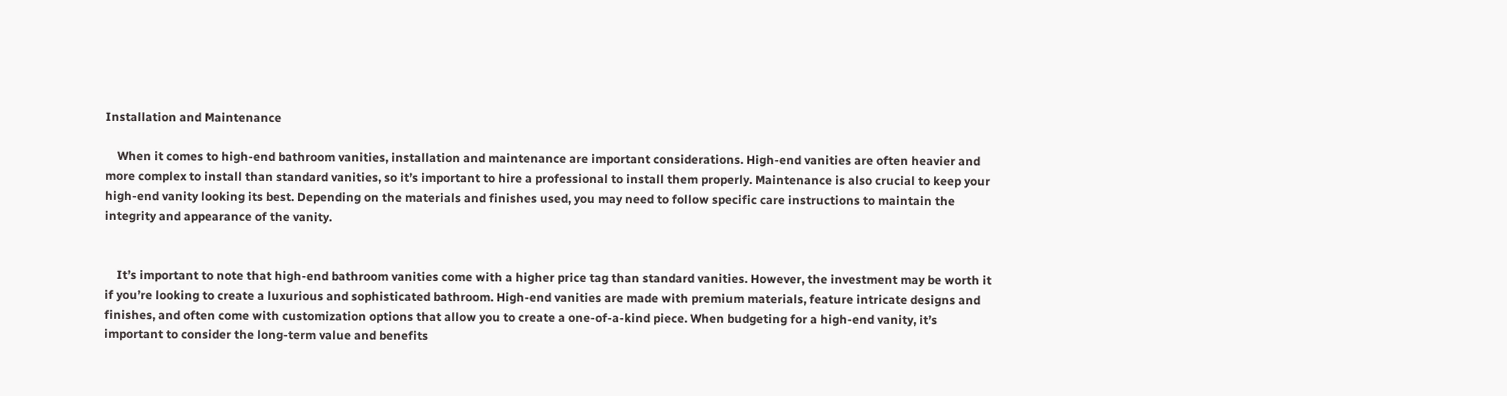Installation and Maintenance

    When it comes to high-end bathroom vanities, installation and maintenance are important considerations. High-end vanities are often heavier and more complex to install than standard vanities, so it’s important to hire a professional to install them properly. Maintenance is also crucial to keep your high-end vanity looking its best. Depending on the materials and finishes used, you may need to follow specific care instructions to maintain the integrity and appearance of the vanity.


    It’s important to note that high-end bathroom vanities come with a higher price tag than standard vanities. However, the investment may be worth it if you’re looking to create a luxurious and sophisticated bathroom. High-end vanities are made with premium materials, feature intricate designs and finishes, and often come with customization options that allow you to create a one-of-a-kind piece. When budgeting for a high-end vanity, it’s important to consider the long-term value and benefits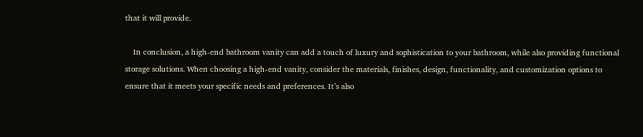that it will provide.

    In conclusion, a high-end bathroom vanity can add a touch of luxury and sophistication to your bathroom, while also providing functional storage solutions. When choosing a high-end vanity, consider the materials, finishes, design, functionality, and customization options to ensure that it meets your specific needs and preferences. It’s also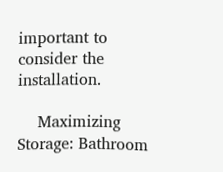important to consider the installation.

    Maximizing Storage: Bathroom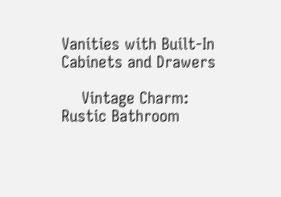Vanities with Built-In Cabinets and Drawers

    Vintage Charm: Rustic Bathroom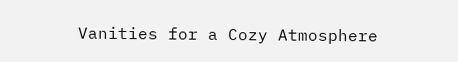Vanities for a Cozy Atmosphere